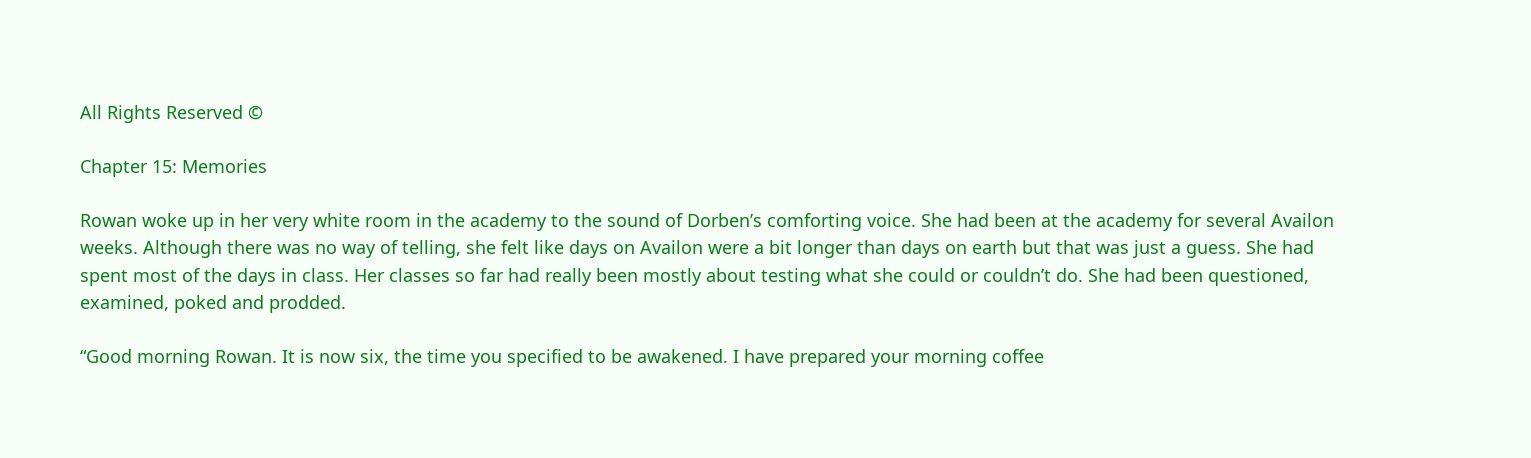All Rights Reserved ©

Chapter 15: Memories

Rowan woke up in her very white room in the academy to the sound of Dorben’s comforting voice. She had been at the academy for several Availon weeks. Although there was no way of telling, she felt like days on Availon were a bit longer than days on earth but that was just a guess. She had spent most of the days in class. Her classes so far had really been mostly about testing what she could or couldn’t do. She had been questioned, examined, poked and prodded.

“Good morning Rowan. It is now six, the time you specified to be awakened. I have prepared your morning coffee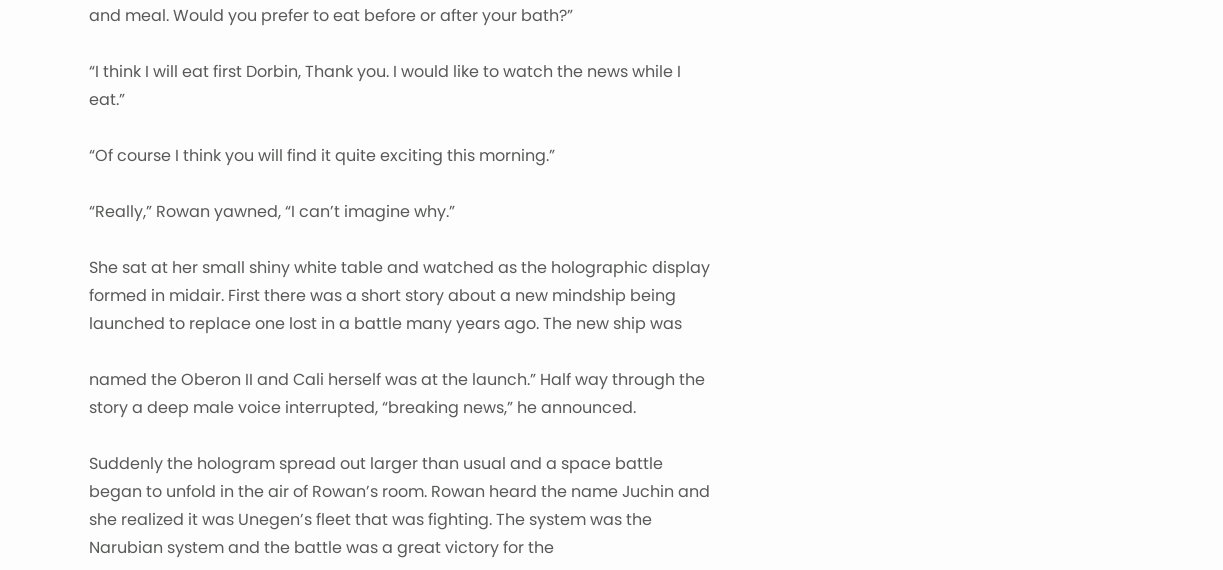and meal. Would you prefer to eat before or after your bath?”

“I think I will eat first Dorbin, Thank you. I would like to watch the news while I eat.”

“Of course I think you will find it quite exciting this morning.”

“Really,” Rowan yawned, “I can’t imagine why.”

She sat at her small shiny white table and watched as the holographic display formed in midair. First there was a short story about a new mindship being launched to replace one lost in a battle many years ago. The new ship was

named the Oberon II and Cali herself was at the launch.” Half way through the story a deep male voice interrupted, “breaking news,” he announced.

Suddenly the hologram spread out larger than usual and a space battle began to unfold in the air of Rowan’s room. Rowan heard the name Juchin and she realized it was Unegen’s fleet that was fighting. The system was the Narubian system and the battle was a great victory for the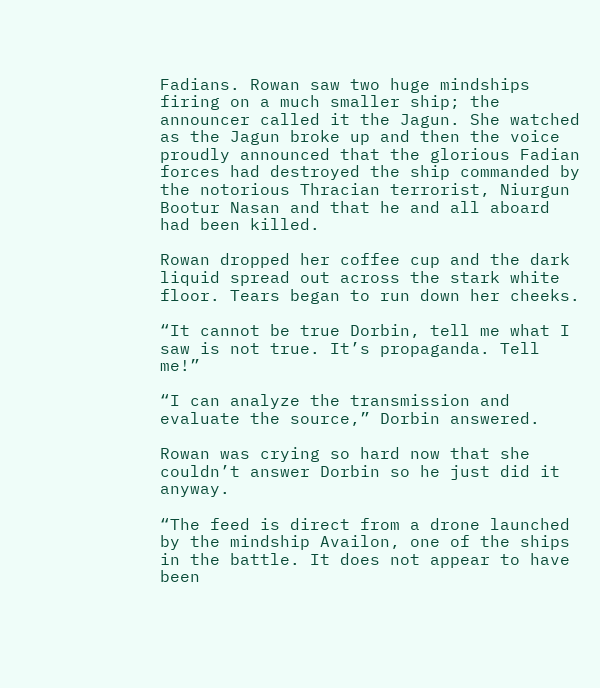Fadians. Rowan saw two huge mindships firing on a much smaller ship; the announcer called it the Jagun. She watched as the Jagun broke up and then the voice proudly announced that the glorious Fadian forces had destroyed the ship commanded by the notorious Thracian terrorist, Niurgun Bootur Nasan and that he and all aboard had been killed.

Rowan dropped her coffee cup and the dark liquid spread out across the stark white floor. Tears began to run down her cheeks.

“It cannot be true Dorbin, tell me what I saw is not true. It’s propaganda. Tell me!”

“I can analyze the transmission and evaluate the source,” Dorbin answered.

Rowan was crying so hard now that she couldn’t answer Dorbin so he just did it anyway.

“The feed is direct from a drone launched by the mindship Availon, one of the ships in the battle. It does not appear to have been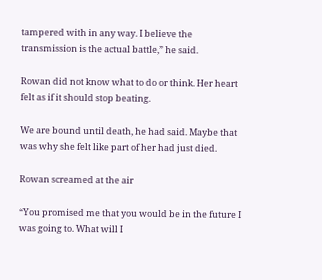tampered with in any way. I believe the transmission is the actual battle,” he said.

Rowan did not know what to do or think. Her heart felt as if it should stop beating.

We are bound until death, he had said. Maybe that was why she felt like part of her had just died.

Rowan screamed at the air

“You promised me that you would be in the future I was going to. What will I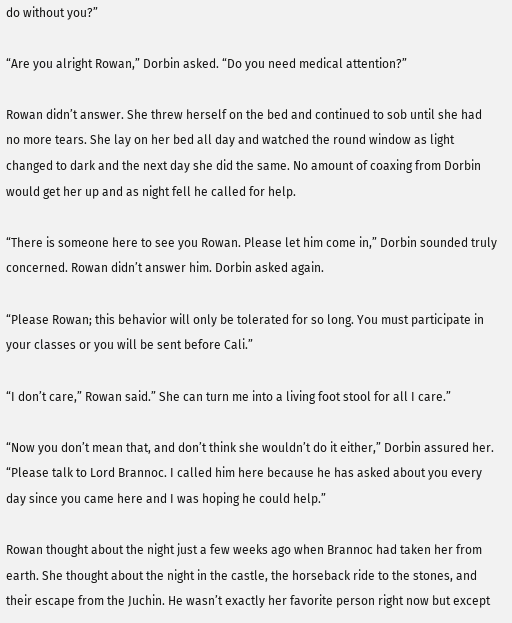do without you?”

“Are you alright Rowan,” Dorbin asked. “Do you need medical attention?”

Rowan didn’t answer. She threw herself on the bed and continued to sob until she had no more tears. She lay on her bed all day and watched the round window as light changed to dark and the next day she did the same. No amount of coaxing from Dorbin would get her up and as night fell he called for help.

“There is someone here to see you Rowan. Please let him come in,” Dorbin sounded truly concerned. Rowan didn’t answer him. Dorbin asked again.

“Please Rowan; this behavior will only be tolerated for so long. You must participate in your classes or you will be sent before Cali.”

“I don’t care,” Rowan said.” She can turn me into a living foot stool for all I care.”

“Now you don’t mean that, and don’t think she wouldn’t do it either,” Dorbin assured her. “Please talk to Lord Brannoc. I called him here because he has asked about you every day since you came here and I was hoping he could help.”

Rowan thought about the night just a few weeks ago when Brannoc had taken her from earth. She thought about the night in the castle, the horseback ride to the stones, and their escape from the Juchin. He wasn’t exactly her favorite person right now but except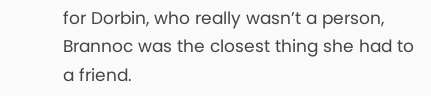for Dorbin, who really wasn’t a person, Brannoc was the closest thing she had to a friend.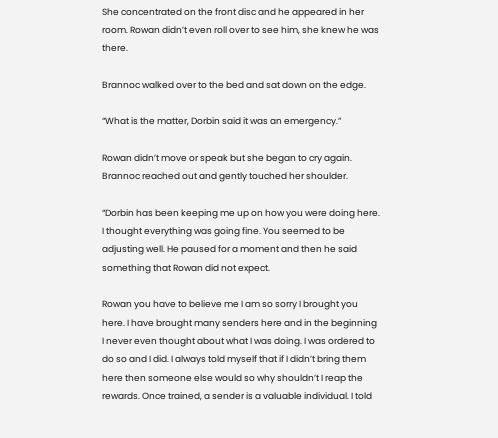She concentrated on the front disc and he appeared in her room. Rowan didn’t even roll over to see him, she knew he was there.

Brannoc walked over to the bed and sat down on the edge.

“What is the matter, Dorbin said it was an emergency.”

Rowan didn’t move or speak but she began to cry again. Brannoc reached out and gently touched her shoulder.

“Dorbin has been keeping me up on how you were doing here. I thought everything was going fine. You seemed to be adjusting well. He paused for a moment and then he said something that Rowan did not expect.

Rowan you have to believe me I am so sorry I brought you here. I have brought many senders here and in the beginning I never even thought about what I was doing. I was ordered to do so and I did. I always told myself that if I didn’t bring them here then someone else would so why shouldn’t I reap the rewards. Once trained, a sender is a valuable individual. I told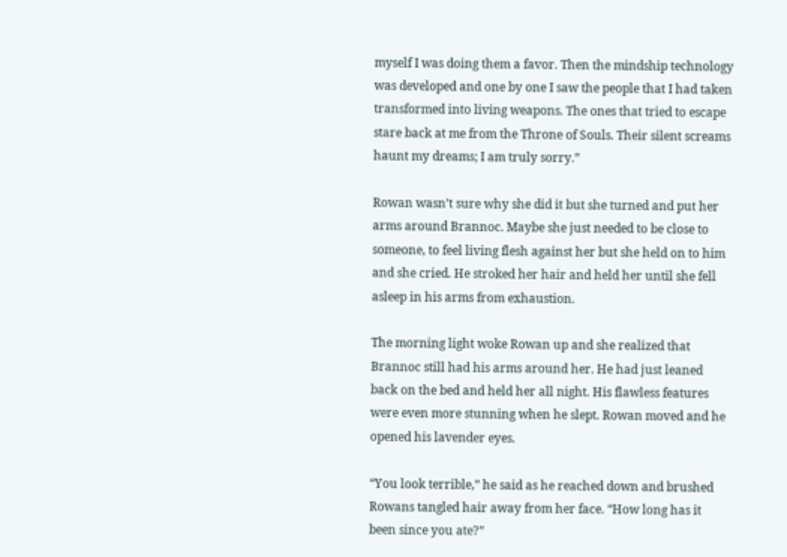myself I was doing them a favor. Then the mindship technology was developed and one by one I saw the people that I had taken transformed into living weapons. The ones that tried to escape stare back at me from the Throne of Souls. Their silent screams haunt my dreams; I am truly sorry.”

Rowan wasn’t sure why she did it but she turned and put her arms around Brannoc. Maybe she just needed to be close to someone, to feel living flesh against her but she held on to him and she cried. He stroked her hair and held her until she fell asleep in his arms from exhaustion.

The morning light woke Rowan up and she realized that Brannoc still had his arms around her. He had just leaned back on the bed and held her all night. His flawless features were even more stunning when he slept. Rowan moved and he opened his lavender eyes.

“You look terrible,” he said as he reached down and brushed Rowans tangled hair away from her face. “How long has it been since you ate?”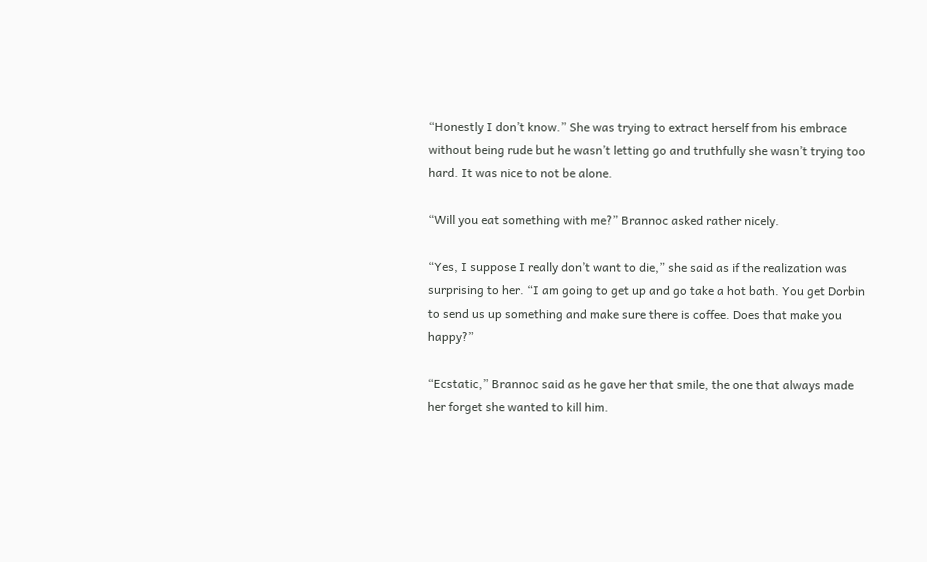“Honestly I don’t know.” She was trying to extract herself from his embrace without being rude but he wasn’t letting go and truthfully she wasn’t trying too hard. It was nice to not be alone.

“Will you eat something with me?” Brannoc asked rather nicely.

“Yes, I suppose I really don’t want to die,” she said as if the realization was surprising to her. “I am going to get up and go take a hot bath. You get Dorbin to send us up something and make sure there is coffee. Does that make you happy?”

“Ecstatic,” Brannoc said as he gave her that smile, the one that always made her forget she wanted to kill him.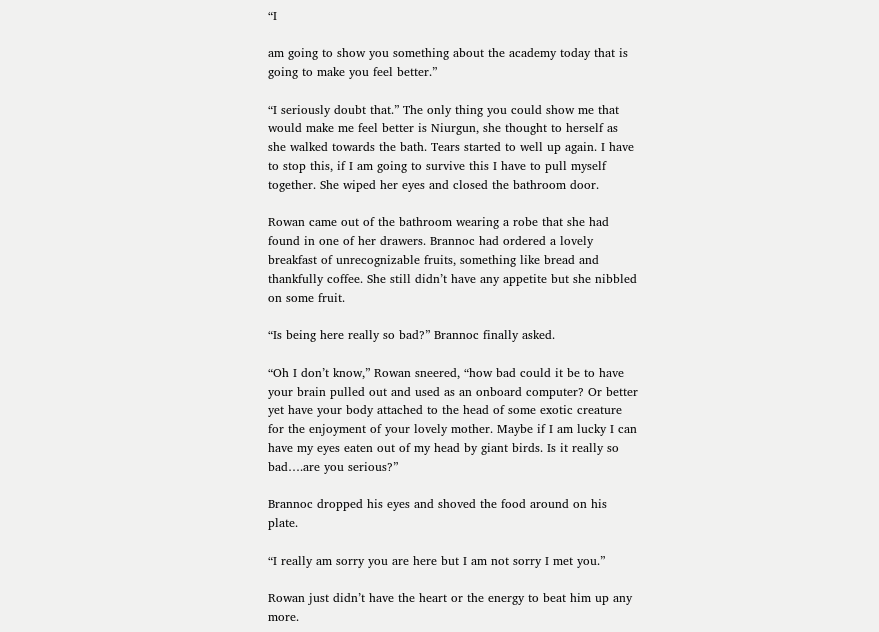“I

am going to show you something about the academy today that is going to make you feel better.”

“I seriously doubt that.” The only thing you could show me that would make me feel better is Niurgun, she thought to herself as she walked towards the bath. Tears started to well up again. I have to stop this, if I am going to survive this I have to pull myself together. She wiped her eyes and closed the bathroom door.

Rowan came out of the bathroom wearing a robe that she had found in one of her drawers. Brannoc had ordered a lovely breakfast of unrecognizable fruits, something like bread and thankfully coffee. She still didn’t have any appetite but she nibbled on some fruit.

“Is being here really so bad?” Brannoc finally asked.

“Oh I don’t know,” Rowan sneered, “how bad could it be to have your brain pulled out and used as an onboard computer? Or better yet have your body attached to the head of some exotic creature for the enjoyment of your lovely mother. Maybe if I am lucky I can have my eyes eaten out of my head by giant birds. Is it really so bad….are you serious?”

Brannoc dropped his eyes and shoved the food around on his plate.

“I really am sorry you are here but I am not sorry I met you.”

Rowan just didn’t have the heart or the energy to beat him up any more.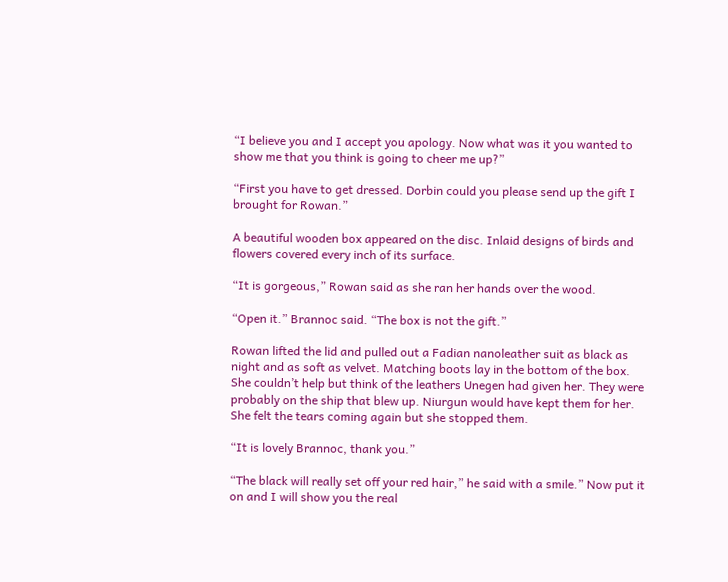“I believe you and I accept you apology. Now what was it you wanted to show me that you think is going to cheer me up?”

“First you have to get dressed. Dorbin could you please send up the gift I brought for Rowan.”

A beautiful wooden box appeared on the disc. Inlaid designs of birds and flowers covered every inch of its surface.

“It is gorgeous,” Rowan said as she ran her hands over the wood.

“Open it.” Brannoc said. “The box is not the gift.”

Rowan lifted the lid and pulled out a Fadian nanoleather suit as black as night and as soft as velvet. Matching boots lay in the bottom of the box. She couldn’t help but think of the leathers Unegen had given her. They were probably on the ship that blew up. Niurgun would have kept them for her. She felt the tears coming again but she stopped them.

“It is lovely Brannoc, thank you.”

“The black will really set off your red hair,” he said with a smile.” Now put it on and I will show you the real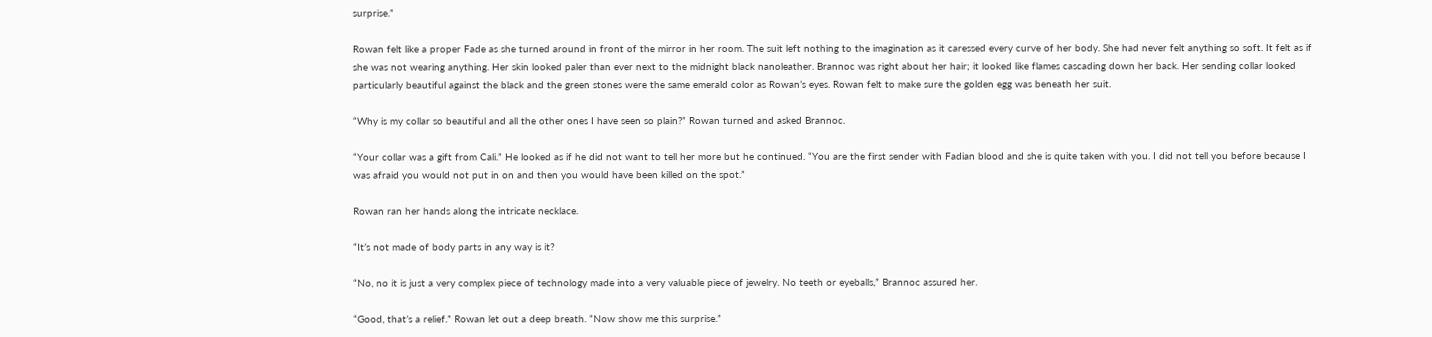surprise.”

Rowan felt like a proper Fade as she turned around in front of the mirror in her room. The suit left nothing to the imagination as it caressed every curve of her body. She had never felt anything so soft. It felt as if she was not wearing anything. Her skin looked paler than ever next to the midnight black nanoleather. Brannoc was right about her hair; it looked like flames cascading down her back. Her sending collar looked particularly beautiful against the black and the green stones were the same emerald color as Rowan’s eyes. Rowan felt to make sure the golden egg was beneath her suit.

“Why is my collar so beautiful and all the other ones I have seen so plain?” Rowan turned and asked Brannoc.

“Your collar was a gift from Cali.” He looked as if he did not want to tell her more but he continued. “You are the first sender with Fadian blood and she is quite taken with you. I did not tell you before because I was afraid you would not put in on and then you would have been killed on the spot.”

Rowan ran her hands along the intricate necklace.

“It’s not made of body parts in any way is it?

“No, no it is just a very complex piece of technology made into a very valuable piece of jewelry. No teeth or eyeballs,” Brannoc assured her.

“Good, that’s a relief.” Rowan let out a deep breath. “Now show me this surprise.”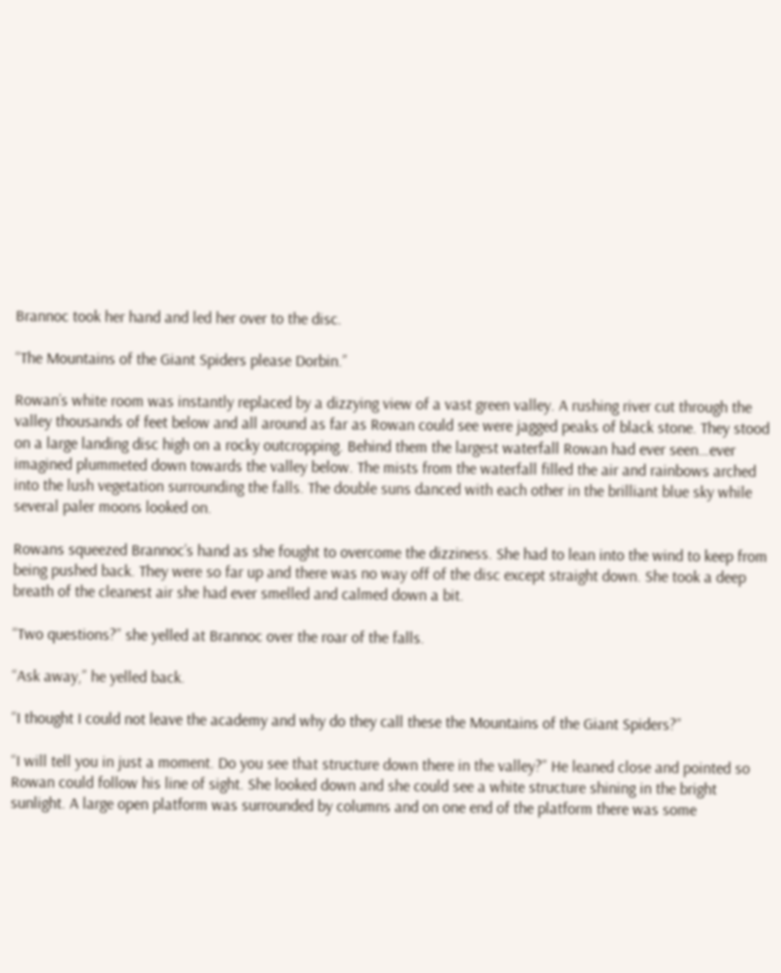Brannoc took her hand and led her over to the disc.

“The Mountains of the Giant Spiders please Dorbin.”

Rowan’s white room was instantly replaced by a dizzying view of a vast green valley. A rushing river cut through the valley thousands of feet below and all around as far as Rowan could see were jagged peaks of black stone. They stood on a large landing disc high on a rocky outcropping. Behind them the largest waterfall Rowan had ever seen…ever imagined plummeted down towards the valley below. The mists from the waterfall filled the air and rainbows arched into the lush vegetation surrounding the falls. The double suns danced with each other in the brilliant blue sky while several paler moons looked on.

Rowans squeezed Brannoc’s hand as she fought to overcome the dizziness. She had to lean into the wind to keep from being pushed back. They were so far up and there was no way off of the disc except straight down. She took a deep breath of the cleanest air she had ever smelled and calmed down a bit.

“Two questions?” she yelled at Brannoc over the roar of the falls.

“Ask away,” he yelled back.

“I thought I could not leave the academy and why do they call these the Mountains of the Giant Spiders?”

“I will tell you in just a moment. Do you see that structure down there in the valley?” He leaned close and pointed so Rowan could follow his line of sight. She looked down and she could see a white structure shining in the bright sunlight. A large open platform was surrounded by columns and on one end of the platform there was some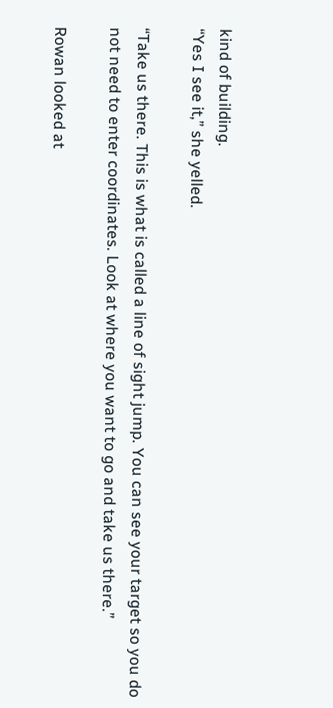kind of building.
“Yes I see it,” she yelled.

“Take us there. This is what is called a line of sight jump. You can see your target so you do not need to enter coordinates. Look at where you want to go and take us there.”

Rowan looked at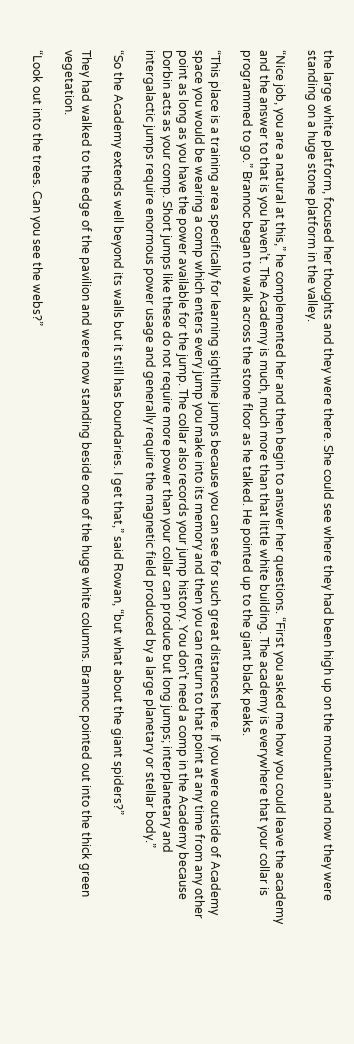the large white platform, focused her thoughts and they were there. She could see where they had been high up on the mountain and now they were standing on a huge stone platform in the valley.

“Nice job, you are a natural at this,” he complemented her and then begin to answer her questions. “First you asked me how you could leave the academy and the answer to that is you haven’t. The Academy is much, much more than that little white building. The academy is everywhere that your collar is programmed to go.” Brannoc began to walk across the stone floor as he talked. He pointed up to the giant black peaks.

“This place is a training area specifically for learning sightline jumps because you can see for such great distances here. If you were outside of Academy space you would be wearing a comp which enters every jump you make into its memory and then you can return to that point at any time from any other point as long as you have the power available for the jump. The collar also records your jump history. You don’t need a comp in the Academy because Dorbin acts as your comp. Short jumps like these do not require more power than your collar can produce but long jumps; interplanetary and intergalactic jumps require enormous power usage and generally require the magnetic field produced by a large planetary or stellar body.”

“So the Academy extends well beyond its walls but it still has boundaries. I get that,” said Rowan, “but what about the giant spiders?”

They had walked to the edge of the pavilion and were now standing beside one of the huge white columns. Brannoc pointed out into the thick green vegetation.

“Look out into the trees. Can you see the webs?”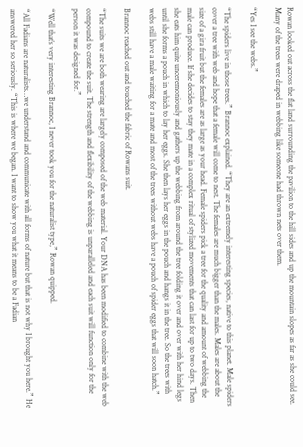Rowan looked out across the flat land surrounding the pavilion to the hill sides and up the mountain slopes as far as she could see. Many of the trees were draped in webbing like someone had thrown nets over them.

“Yes I see the webs.”

“The spiders live in those trees.” Brannoc explained. “They are an extremely interesting species, native to this planet. Male spiders cover a tree with web and hope that a female will come to nest. The females are much bigger than the males. Males are about the size of a gira fruit but the females are as large as your head. Female spiders pick a tree for the quality and amount of webbing the male can produce. If she decides to stay they mate in a complex ritual of stylized movements that can last for up to two days. Then she eats him quite unceremoniously and gathers up the webbing from around the tree folding it over and over with her hind legs until she forms a pouch in which to lay her eggs. She then lays her eggs in the pouch and hangs it in the tree. So the trees with webs still have a male waiting for a mate and most of the trees without webs have a pouch of spider eggs that will soon hatch.”

Brannoc reached out and touched the fabric of Rowans suit.

“The suits we are both wearing are largely composed of the web material. Your DNA has been modified to combine with the web compound to create the suit. The strength and flexibility of the webbing is unparalleled and each suit will function only for the person it was designed for.”

“Well that’s very interesting Brannoc, I never took you for the naturalist type,” Rowan quipped.

“All Fadians are naturalists…we understand and communicate with all forms of nature but that is not why I brought you here.” He answered her so seriously. “This is where we began. I want to show you what it means to be a Fadian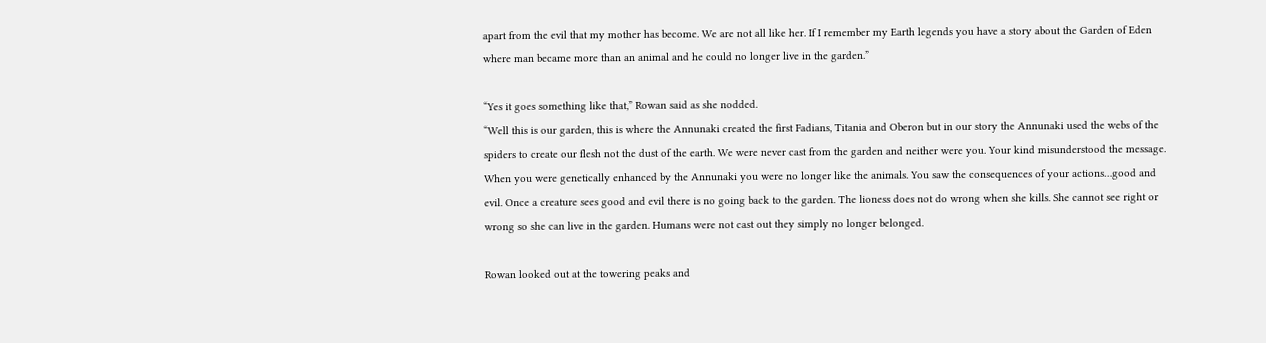apart from the evil that my mother has become. We are not all like her. If I remember my Earth legends you have a story about the Garden of Eden where man became more than an animal and he could no longer live in the garden.”

“Yes it goes something like that,” Rowan said as she nodded.
“Well this is our garden, this is where the Annunaki created the first Fadians, Titania and Oberon but in our story the Annunaki used the webs of the spiders to create our flesh not the dust of the earth. We were never cast from the garden and neither were you. Your kind misunderstood the message. When you were genetically enhanced by the Annunaki you were no longer like the animals. You saw the consequences of your actions…good and evil. Once a creature sees good and evil there is no going back to the garden. The lioness does not do wrong when she kills. She cannot see right or wrong so she can live in the garden. Humans were not cast out they simply no longer belonged.

Rowan looked out at the towering peaks and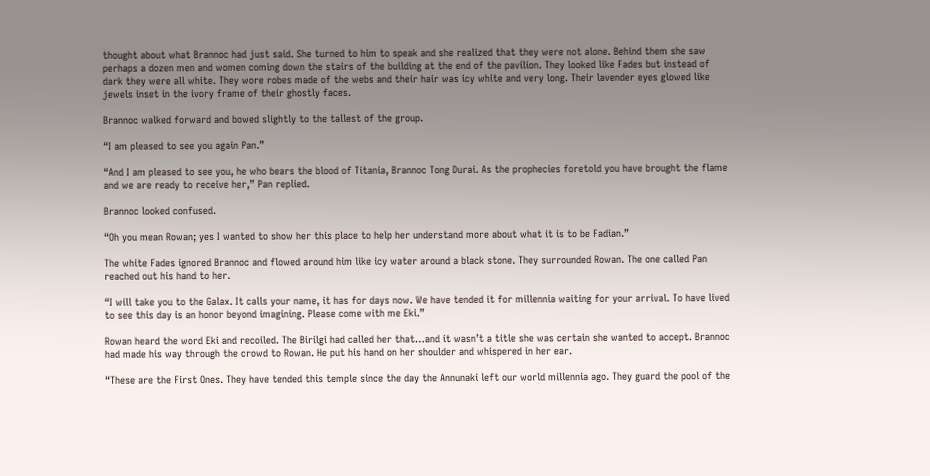thought about what Brannoc had just said. She turned to him to speak and she realized that they were not alone. Behind them she saw perhaps a dozen men and women coming down the stairs of the building at the end of the pavilion. They looked like Fades but instead of dark they were all white. They wore robes made of the webs and their hair was icy white and very long. Their lavender eyes glowed like jewels inset in the ivory frame of their ghostly faces.

Brannoc walked forward and bowed slightly to the tallest of the group.

“I am pleased to see you again Pan.”

“And I am pleased to see you, he who bears the blood of Titania, Brannoc Tong Durai. As the prophecies foretold you have brought the flame and we are ready to receive her,” Pan replied.

Brannoc looked confused.

“Oh you mean Rowan; yes I wanted to show her this place to help her understand more about what it is to be Fadian.”

The white Fades ignored Brannoc and flowed around him like icy water around a black stone. They surrounded Rowan. The one called Pan reached out his hand to her.

“I will take you to the Galax. It calls your name, it has for days now. We have tended it for millennia waiting for your arrival. To have lived to see this day is an honor beyond imagining. Please come with me Eki.”

Rowan heard the word Eki and recoiled. The Birilgi had called her that…and it wasn’t a title she was certain she wanted to accept. Brannoc had made his way through the crowd to Rowan. He put his hand on her shoulder and whispered in her ear.

“These are the First Ones. They have tended this temple since the day the Annunaki left our world millennia ago. They guard the pool of the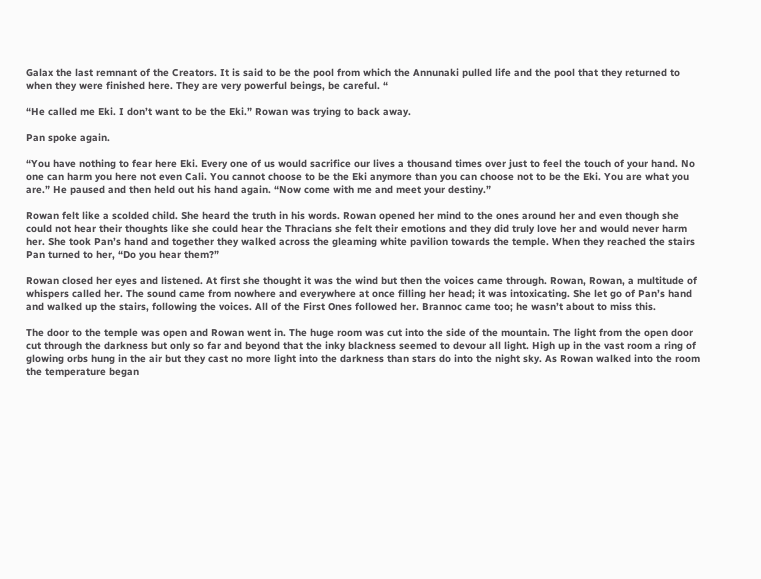Galax the last remnant of the Creators. It is said to be the pool from which the Annunaki pulled life and the pool that they returned to when they were finished here. They are very powerful beings, be careful. “

“He called me Eki. I don’t want to be the Eki.” Rowan was trying to back away.

Pan spoke again.

“You have nothing to fear here Eki. Every one of us would sacrifice our lives a thousand times over just to feel the touch of your hand. No one can harm you here not even Cali. You cannot choose to be the Eki anymore than you can choose not to be the Eki. You are what you are.” He paused and then held out his hand again. “Now come with me and meet your destiny.”

Rowan felt like a scolded child. She heard the truth in his words. Rowan opened her mind to the ones around her and even though she could not hear their thoughts like she could hear the Thracians she felt their emotions and they did truly love her and would never harm her. She took Pan’s hand and together they walked across the gleaming white pavilion towards the temple. When they reached the stairs Pan turned to her, “Do you hear them?”

Rowan closed her eyes and listened. At first she thought it was the wind but then the voices came through. Rowan, Rowan, a multitude of whispers called her. The sound came from nowhere and everywhere at once filling her head; it was intoxicating. She let go of Pan’s hand and walked up the stairs, following the voices. All of the First Ones followed her. Brannoc came too; he wasn’t about to miss this.

The door to the temple was open and Rowan went in. The huge room was cut into the side of the mountain. The light from the open door cut through the darkness but only so far and beyond that the inky blackness seemed to devour all light. High up in the vast room a ring of glowing orbs hung in the air but they cast no more light into the darkness than stars do into the night sky. As Rowan walked into the room the temperature began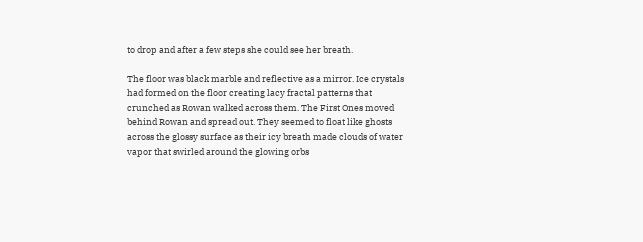to drop and after a few steps she could see her breath.

The floor was black marble and reflective as a mirror. Ice crystals had formed on the floor creating lacy fractal patterns that crunched as Rowan walked across them. The First Ones moved behind Rowan and spread out. They seemed to float like ghosts across the glossy surface as their icy breath made clouds of water vapor that swirled around the glowing orbs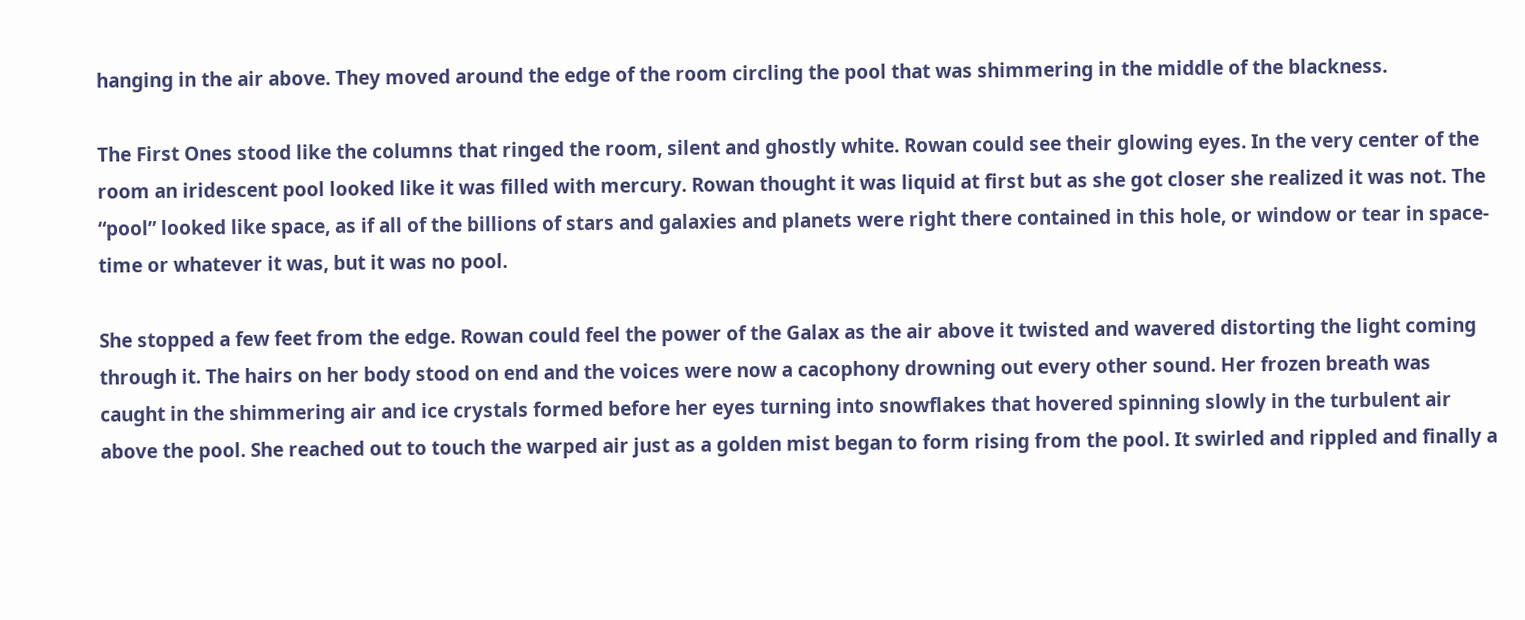hanging in the air above. They moved around the edge of the room circling the pool that was shimmering in the middle of the blackness.

The First Ones stood like the columns that ringed the room, silent and ghostly white. Rowan could see their glowing eyes. In the very center of the room an iridescent pool looked like it was filled with mercury. Rowan thought it was liquid at first but as she got closer she realized it was not. The “pool” looked like space, as if all of the billions of stars and galaxies and planets were right there contained in this hole, or window or tear in space-time or whatever it was, but it was no pool.

She stopped a few feet from the edge. Rowan could feel the power of the Galax as the air above it twisted and wavered distorting the light coming through it. The hairs on her body stood on end and the voices were now a cacophony drowning out every other sound. Her frozen breath was caught in the shimmering air and ice crystals formed before her eyes turning into snowflakes that hovered spinning slowly in the turbulent air above the pool. She reached out to touch the warped air just as a golden mist began to form rising from the pool. It swirled and rippled and finally a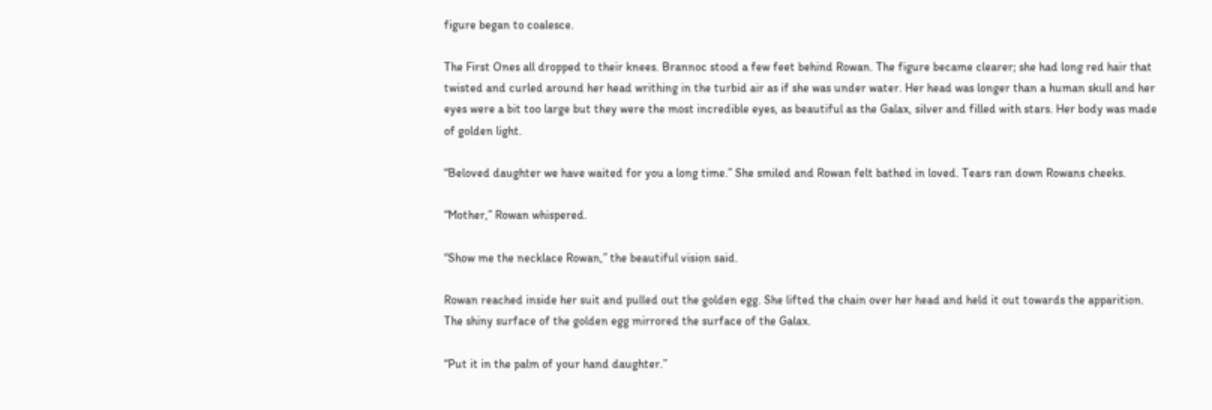figure began to coalesce.

The First Ones all dropped to their knees. Brannoc stood a few feet behind Rowan. The figure became clearer; she had long red hair that twisted and curled around her head writhing in the turbid air as if she was under water. Her head was longer than a human skull and her eyes were a bit too large but they were the most incredible eyes, as beautiful as the Galax, silver and filled with stars. Her body was made of golden light.

“Beloved daughter we have waited for you a long time.” She smiled and Rowan felt bathed in loved. Tears ran down Rowans cheeks.

“Mother,” Rowan whispered.

“Show me the necklace Rowan,” the beautiful vision said.

Rowan reached inside her suit and pulled out the golden egg. She lifted the chain over her head and held it out towards the apparition. The shiny surface of the golden egg mirrored the surface of the Galax.

“Put it in the palm of your hand daughter.”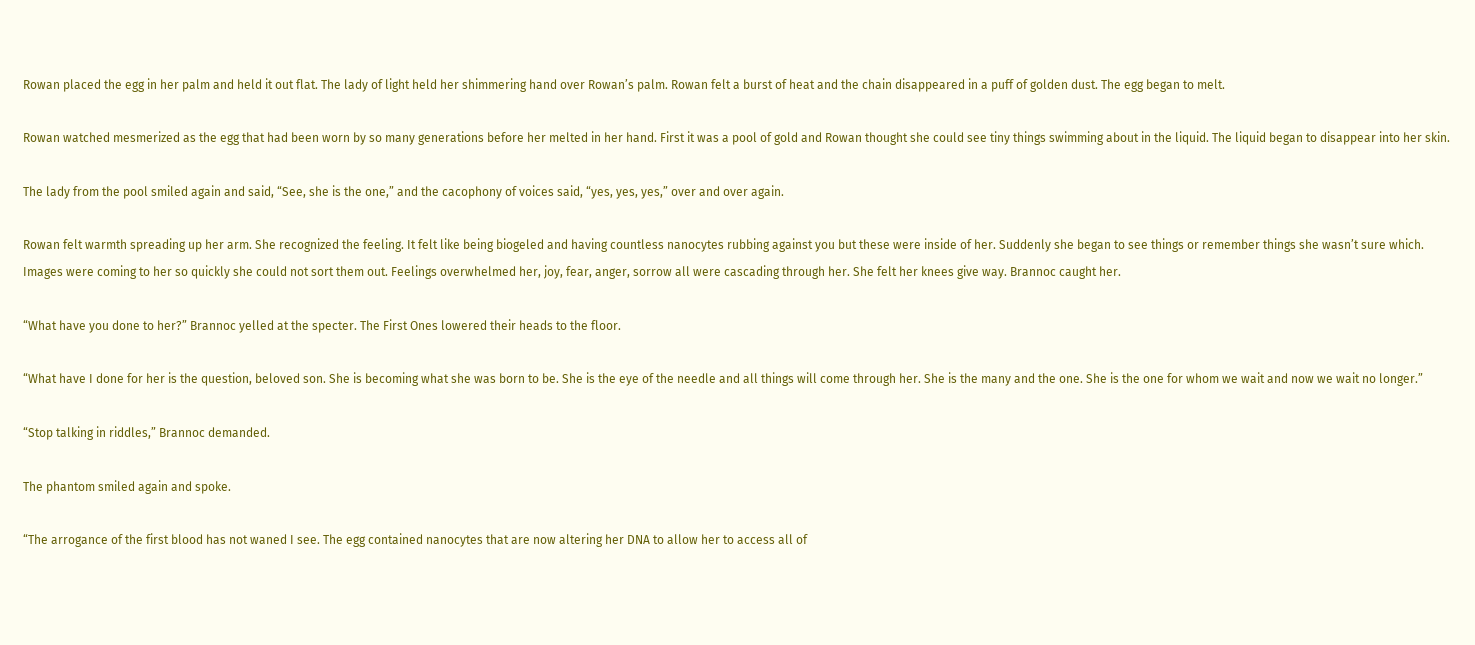Rowan placed the egg in her palm and held it out flat. The lady of light held her shimmering hand over Rowan’s palm. Rowan felt a burst of heat and the chain disappeared in a puff of golden dust. The egg began to melt.

Rowan watched mesmerized as the egg that had been worn by so many generations before her melted in her hand. First it was a pool of gold and Rowan thought she could see tiny things swimming about in the liquid. The liquid began to disappear into her skin.

The lady from the pool smiled again and said, “See, she is the one,” and the cacophony of voices said, “yes, yes, yes,” over and over again.

Rowan felt warmth spreading up her arm. She recognized the feeling. It felt like being biogeled and having countless nanocytes rubbing against you but these were inside of her. Suddenly she began to see things or remember things she wasn’t sure which. Images were coming to her so quickly she could not sort them out. Feelings overwhelmed her, joy, fear, anger, sorrow all were cascading through her. She felt her knees give way. Brannoc caught her.

“What have you done to her?” Brannoc yelled at the specter. The First Ones lowered their heads to the floor.

“What have I done for her is the question, beloved son. She is becoming what she was born to be. She is the eye of the needle and all things will come through her. She is the many and the one. She is the one for whom we wait and now we wait no longer.”

“Stop talking in riddles,” Brannoc demanded.

The phantom smiled again and spoke.

“The arrogance of the first blood has not waned I see. The egg contained nanocytes that are now altering her DNA to allow her to access all of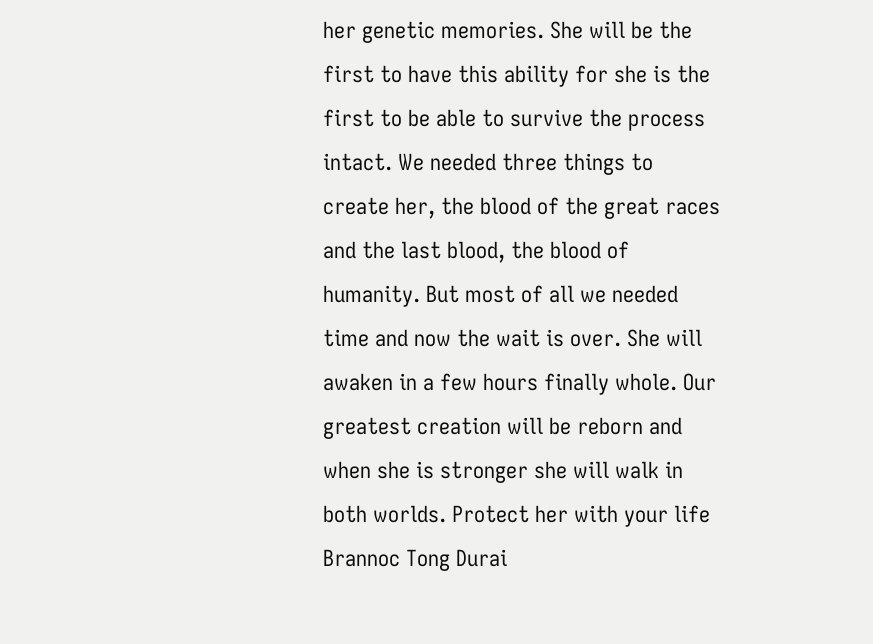her genetic memories. She will be the first to have this ability for she is the first to be able to survive the process intact. We needed three things to create her, the blood of the great races and the last blood, the blood of humanity. But most of all we needed time and now the wait is over. She will awaken in a few hours finally whole. Our greatest creation will be reborn and when she is stronger she will walk in both worlds. Protect her with your life Brannoc Tong Durai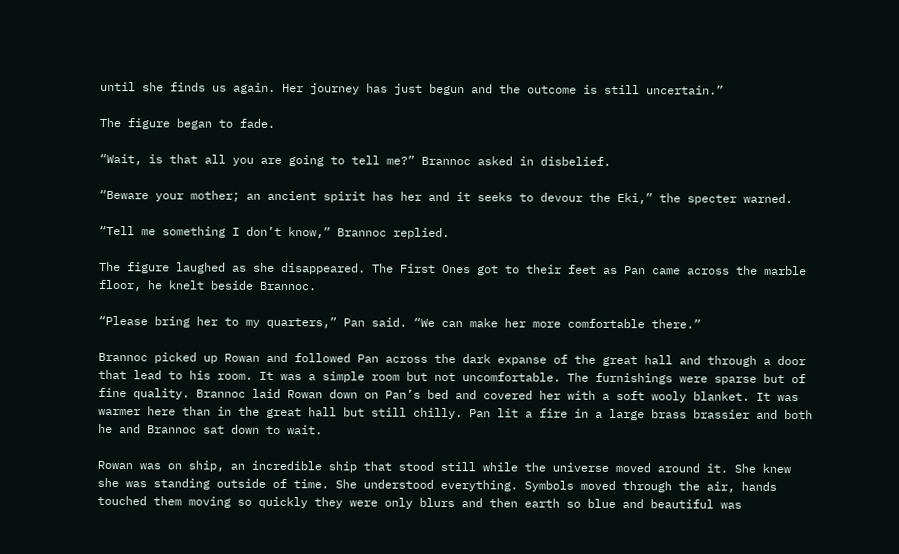until she finds us again. Her journey has just begun and the outcome is still uncertain.”

The figure began to fade.

“Wait, is that all you are going to tell me?” Brannoc asked in disbelief.

“Beware your mother; an ancient spirit has her and it seeks to devour the Eki,” the specter warned.

“Tell me something I don’t know,” Brannoc replied.

The figure laughed as she disappeared. The First Ones got to their feet as Pan came across the marble floor, he knelt beside Brannoc.

“Please bring her to my quarters,” Pan said. “We can make her more comfortable there.”

Brannoc picked up Rowan and followed Pan across the dark expanse of the great hall and through a door that lead to his room. It was a simple room but not uncomfortable. The furnishings were sparse but of fine quality. Brannoc laid Rowan down on Pan’s bed and covered her with a soft wooly blanket. It was warmer here than in the great hall but still chilly. Pan lit a fire in a large brass brassier and both he and Brannoc sat down to wait.

Rowan was on ship, an incredible ship that stood still while the universe moved around it. She knew she was standing outside of time. She understood everything. Symbols moved through the air, hands touched them moving so quickly they were only blurs and then earth so blue and beautiful was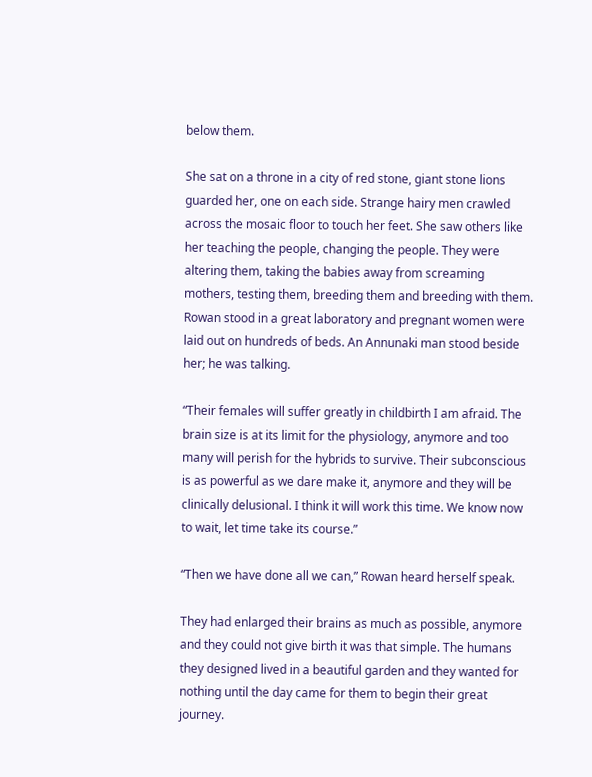below them.

She sat on a throne in a city of red stone, giant stone lions guarded her, one on each side. Strange hairy men crawled across the mosaic floor to touch her feet. She saw others like her teaching the people, changing the people. They were altering them, taking the babies away from screaming mothers, testing them, breeding them and breeding with them. Rowan stood in a great laboratory and pregnant women were laid out on hundreds of beds. An Annunaki man stood beside her; he was talking.

“Their females will suffer greatly in childbirth I am afraid. The brain size is at its limit for the physiology, anymore and too many will perish for the hybrids to survive. Their subconscious is as powerful as we dare make it, anymore and they will be clinically delusional. I think it will work this time. We know now to wait, let time take its course.”

“Then we have done all we can,” Rowan heard herself speak.

They had enlarged their brains as much as possible, anymore and they could not give birth it was that simple. The humans they designed lived in a beautiful garden and they wanted for nothing until the day came for them to begin their great journey.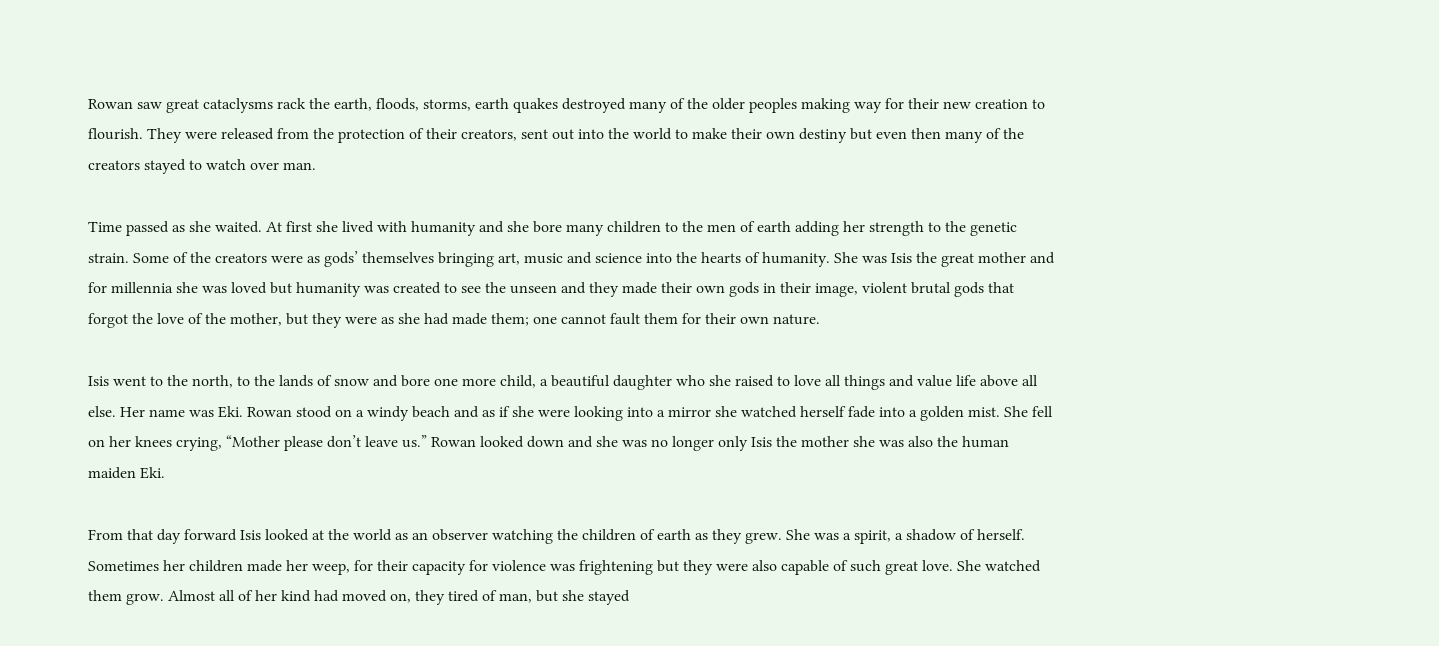Rowan saw great cataclysms rack the earth, floods, storms, earth quakes destroyed many of the older peoples making way for their new creation to flourish. They were released from the protection of their creators, sent out into the world to make their own destiny but even then many of the creators stayed to watch over man.

Time passed as she waited. At first she lived with humanity and she bore many children to the men of earth adding her strength to the genetic strain. Some of the creators were as gods’ themselves bringing art, music and science into the hearts of humanity. She was Isis the great mother and for millennia she was loved but humanity was created to see the unseen and they made their own gods in their image, violent brutal gods that forgot the love of the mother, but they were as she had made them; one cannot fault them for their own nature.

Isis went to the north, to the lands of snow and bore one more child, a beautiful daughter who she raised to love all things and value life above all else. Her name was Eki. Rowan stood on a windy beach and as if she were looking into a mirror she watched herself fade into a golden mist. She fell on her knees crying, “Mother please don’t leave us.” Rowan looked down and she was no longer only Isis the mother she was also the human maiden Eki.

From that day forward Isis looked at the world as an observer watching the children of earth as they grew. She was a spirit, a shadow of herself. Sometimes her children made her weep, for their capacity for violence was frightening but they were also capable of such great love. She watched them grow. Almost all of her kind had moved on, they tired of man, but she stayed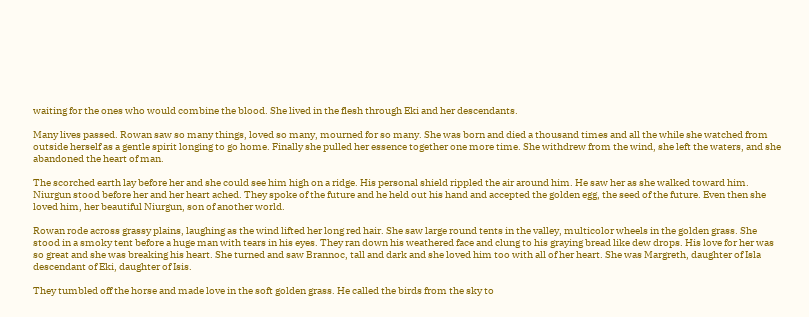waiting for the ones who would combine the blood. She lived in the flesh through Eki and her descendants.

Many lives passed. Rowan saw so many things, loved so many, mourned for so many. She was born and died a thousand times and all the while she watched from outside herself as a gentle spirit longing to go home. Finally she pulled her essence together one more time. She withdrew from the wind, she left the waters, and she abandoned the heart of man.

The scorched earth lay before her and she could see him high on a ridge. His personal shield rippled the air around him. He saw her as she walked toward him. Niurgun stood before her and her heart ached. They spoke of the future and he held out his hand and accepted the golden egg, the seed of the future. Even then she loved him, her beautiful Niurgun, son of another world.

Rowan rode across grassy plains, laughing as the wind lifted her long red hair. She saw large round tents in the valley, multicolor wheels in the golden grass. She stood in a smoky tent before a huge man with tears in his eyes. They ran down his weathered face and clung to his graying bread like dew drops. His love for her was so great and she was breaking his heart. She turned and saw Brannoc, tall and dark and she loved him too with all of her heart. She was Margreth, daughter of Isla descendant of Eki, daughter of Isis.

They tumbled off the horse and made love in the soft golden grass. He called the birds from the sky to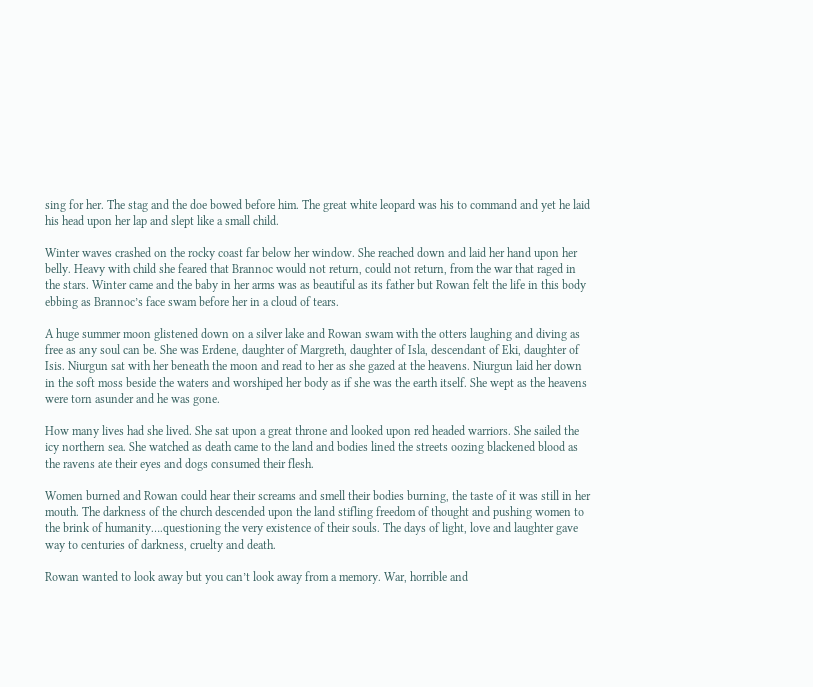sing for her. The stag and the doe bowed before him. The great white leopard was his to command and yet he laid his head upon her lap and slept like a small child.

Winter waves crashed on the rocky coast far below her window. She reached down and laid her hand upon her belly. Heavy with child she feared that Brannoc would not return, could not return, from the war that raged in the stars. Winter came and the baby in her arms was as beautiful as its father but Rowan felt the life in this body ebbing as Brannoc’s face swam before her in a cloud of tears.

A huge summer moon glistened down on a silver lake and Rowan swam with the otters laughing and diving as free as any soul can be. She was Erdene, daughter of Margreth, daughter of Isla, descendant of Eki, daughter of Isis. Niurgun sat with her beneath the moon and read to her as she gazed at the heavens. Niurgun laid her down in the soft moss beside the waters and worshiped her body as if she was the earth itself. She wept as the heavens were torn asunder and he was gone.

How many lives had she lived. She sat upon a great throne and looked upon red headed warriors. She sailed the icy northern sea. She watched as death came to the land and bodies lined the streets oozing blackened blood as the ravens ate their eyes and dogs consumed their flesh.

Women burned and Rowan could hear their screams and smell their bodies burning, the taste of it was still in her mouth. The darkness of the church descended upon the land stifling freedom of thought and pushing women to the brink of humanity….questioning the very existence of their souls. The days of light, love and laughter gave way to centuries of darkness, cruelty and death.

Rowan wanted to look away but you can’t look away from a memory. War, horrible and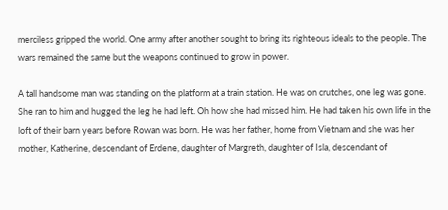merciless gripped the world. One army after another sought to bring its righteous ideals to the people. The wars remained the same but the weapons continued to grow in power.

A tall handsome man was standing on the platform at a train station. He was on crutches, one leg was gone. She ran to him and hugged the leg he had left. Oh how she had missed him. He had taken his own life in the loft of their barn years before Rowan was born. He was her father, home from Vietnam and she was her mother, Katherine, descendant of Erdene, daughter of Margreth, daughter of Isla, descendant of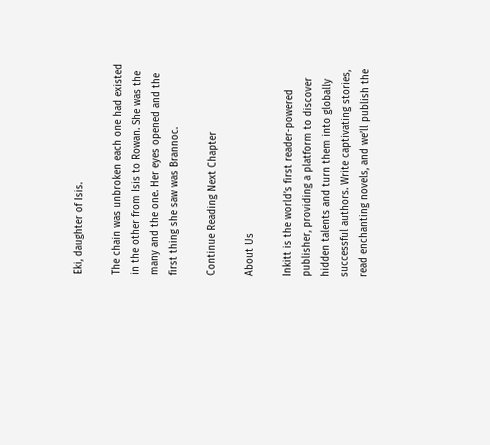Eki, daughter of Isis.

The chain was unbroken each one had existed in the other from Isis to Rowan. She was the many and the one. Her eyes opened and the first thing she saw was Brannoc.

Continue Reading Next Chapter

About Us

Inkitt is the world’s first reader-powered publisher, providing a platform to discover hidden talents and turn them into globally successful authors. Write captivating stories, read enchanting novels, and we’ll publish the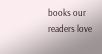books our readers love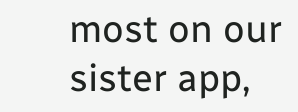most on our sister app,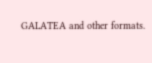GALATEA and other formats.